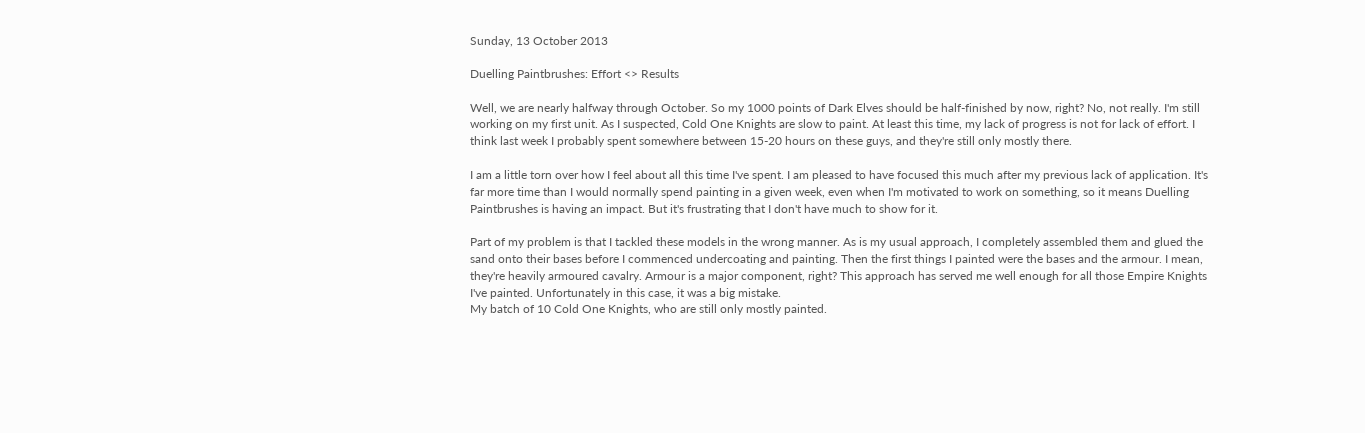Sunday, 13 October 2013

Duelling Paintbrushes: Effort <> Results

Well, we are nearly halfway through October. So my 1000 points of Dark Elves should be half-finished by now, right? No, not really. I'm still working on my first unit. As I suspected, Cold One Knights are slow to paint. At least this time, my lack of progress is not for lack of effort. I think last week I probably spent somewhere between 15-20 hours on these guys, and they're still only mostly there.

I am a little torn over how I feel about all this time I've spent. I am pleased to have focused this much after my previous lack of application. It's far more time than I would normally spend painting in a given week, even when I'm motivated to work on something, so it means Duelling Paintbrushes is having an impact. But it's frustrating that I don't have much to show for it.

Part of my problem is that I tackled these models in the wrong manner. As is my usual approach, I completely assembled them and glued the sand onto their bases before I commenced undercoating and painting. Then the first things I painted were the bases and the armour. I mean, they're heavily armoured cavalry. Armour is a major component, right? This approach has served me well enough for all those Empire Knights I've painted. Unfortunately in this case, it was a big mistake.
My batch of 10 Cold One Knights, who are still only mostly painted.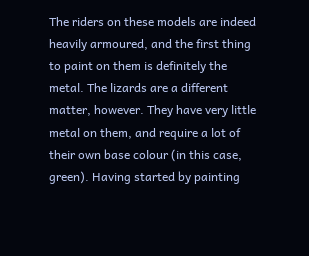The riders on these models are indeed heavily armoured, and the first thing to paint on them is definitely the metal. The lizards are a different matter, however. They have very little metal on them, and require a lot of their own base colour (in this case, green). Having started by painting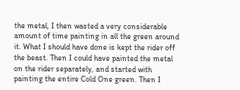the metal, I then wasted a very considerable amount of time painting in all the green around it. What I should have done is kept the rider off the beast. Then I could have painted the metal on the rider separately, and started with painting the entire Cold One green. Then I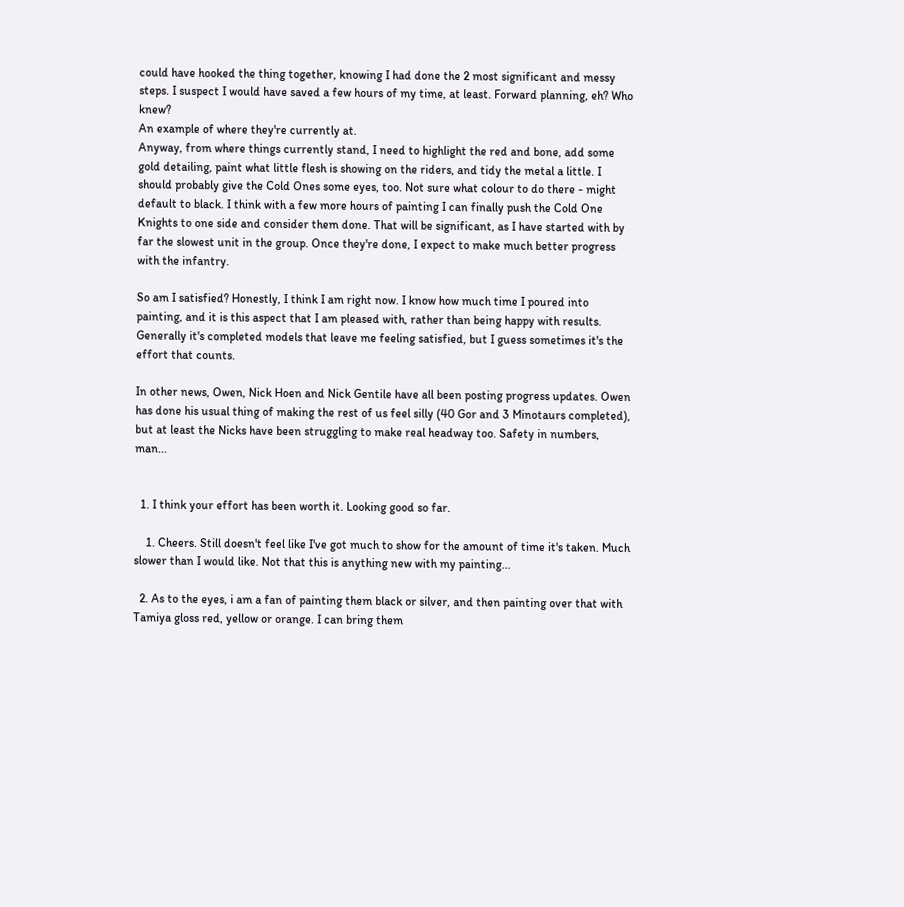could have hooked the thing together, knowing I had done the 2 most significant and messy steps. I suspect I would have saved a few hours of my time, at least. Forward planning, eh? Who knew?
An example of where they're currently at.
Anyway, from where things currently stand, I need to highlight the red and bone, add some gold detailing, paint what little flesh is showing on the riders, and tidy the metal a little. I should probably give the Cold Ones some eyes, too. Not sure what colour to do there - might default to black. I think with a few more hours of painting I can finally push the Cold One Knights to one side and consider them done. That will be significant, as I have started with by far the slowest unit in the group. Once they're done, I expect to make much better progress with the infantry.

So am I satisfied? Honestly, I think I am right now. I know how much time I poured into painting, and it is this aspect that I am pleased with, rather than being happy with results. Generally it's completed models that leave me feeling satisfied, but I guess sometimes it's the effort that counts.

In other news, Owen, Nick Hoen and Nick Gentile have all been posting progress updates. Owen has done his usual thing of making the rest of us feel silly (40 Gor and 3 Minotaurs completed), but at least the Nicks have been struggling to make real headway too. Safety in numbers, man...


  1. I think your effort has been worth it. Looking good so far.

    1. Cheers. Still doesn't feel like I've got much to show for the amount of time it's taken. Much slower than I would like. Not that this is anything new with my painting...

  2. As to the eyes, i am a fan of painting them black or silver, and then painting over that with Tamiya gloss red, yellow or orange. I can bring them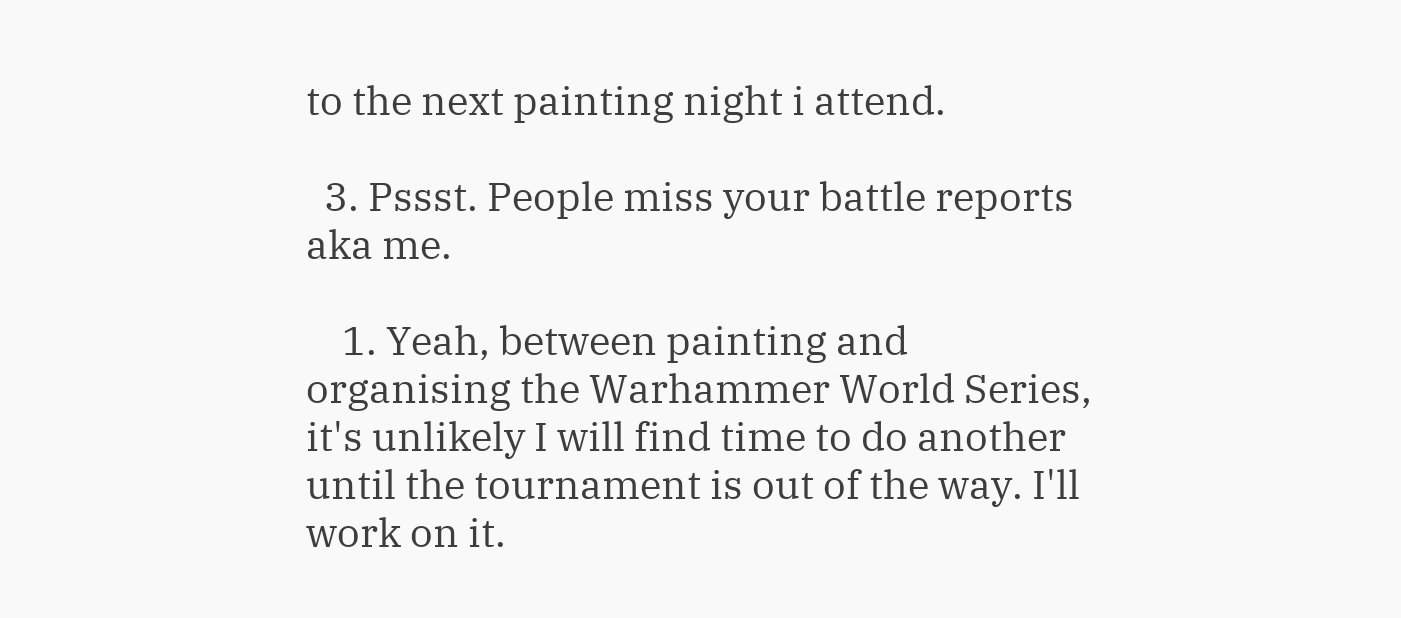to the next painting night i attend.

  3. Pssst. People miss your battle reports aka me.

    1. Yeah, between painting and organising the Warhammer World Series, it's unlikely I will find time to do another until the tournament is out of the way. I'll work on it.